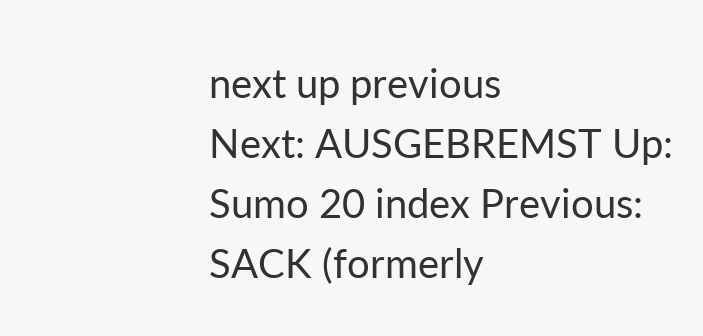next up previous
Next: AUSGEBREMST Up: Sumo 20 index Previous: SACK (formerly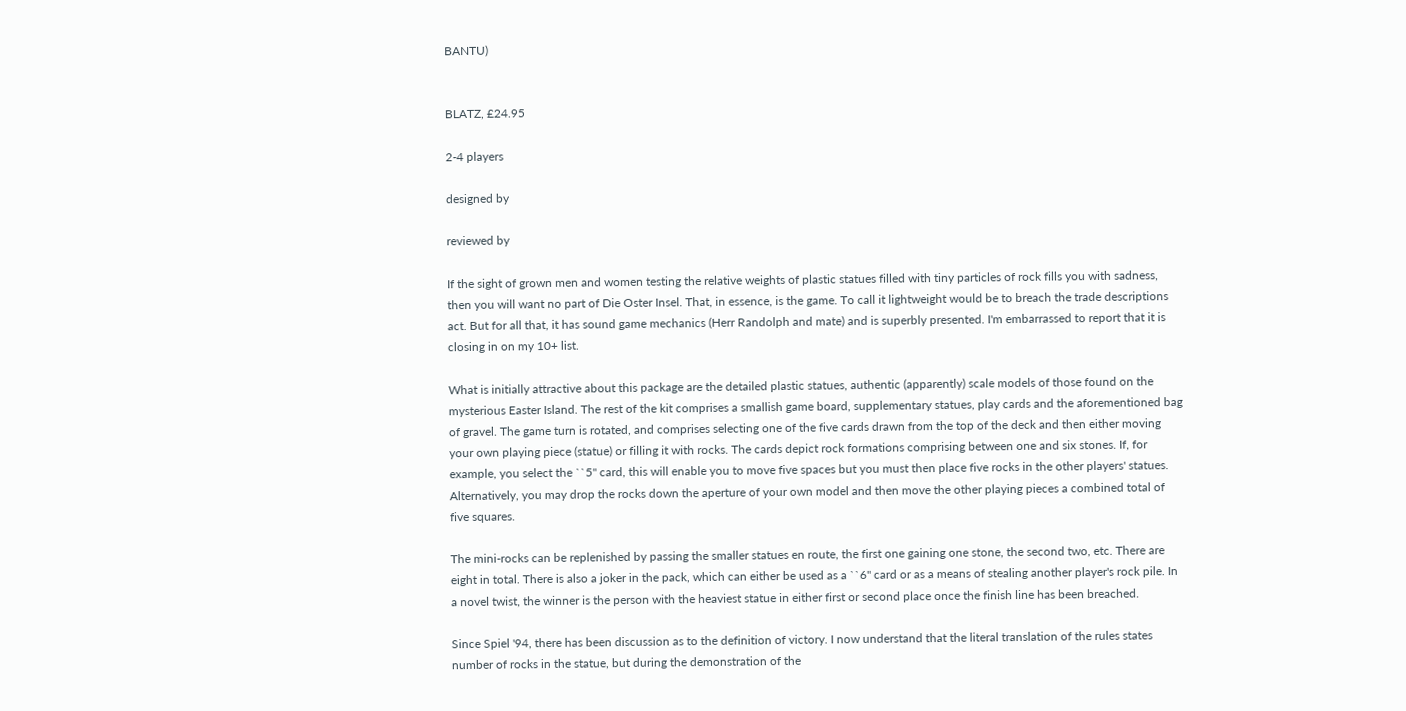BANTU)


BLATZ, £24.95

2-4 players

designed by

reviewed by

If the sight of grown men and women testing the relative weights of plastic statues filled with tiny particles of rock fills you with sadness, then you will want no part of Die Oster Insel. That, in essence, is the game. To call it lightweight would be to breach the trade descriptions act. But for all that, it has sound game mechanics (Herr Randolph and mate) and is superbly presented. I'm embarrassed to report that it is closing in on my 10+ list.

What is initially attractive about this package are the detailed plastic statues, authentic (apparently) scale models of those found on the mysterious Easter Island. The rest of the kit comprises a smallish game board, supplementary statues, play cards and the aforementioned bag of gravel. The game turn is rotated, and comprises selecting one of the five cards drawn from the top of the deck and then either moving your own playing piece (statue) or filling it with rocks. The cards depict rock formations comprising between one and six stones. If, for example, you select the ``5'' card, this will enable you to move five spaces but you must then place five rocks in the other players' statues. Alternatively, you may drop the rocks down the aperture of your own model and then move the other playing pieces a combined total of five squares.

The mini-rocks can be replenished by passing the smaller statues en route, the first one gaining one stone, the second two, etc. There are eight in total. There is also a joker in the pack, which can either be used as a ``6'' card or as a means of stealing another player's rock pile. In a novel twist, the winner is the person with the heaviest statue in either first or second place once the finish line has been breached.

Since Spiel '94, there has been discussion as to the definition of victory. I now understand that the literal translation of the rules states number of rocks in the statue, but during the demonstration of the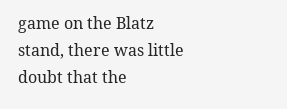game on the Blatz stand, there was little doubt that the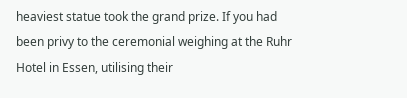heaviest statue took the grand prize. If you had been privy to the ceremonial weighing at the Ruhr Hotel in Essen, utilising their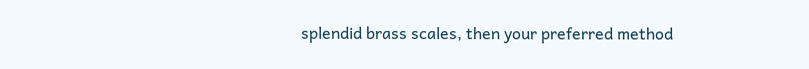splendid brass scales, then your preferred method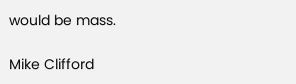would be mass.

Mike Clifford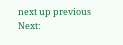next up previous
Next: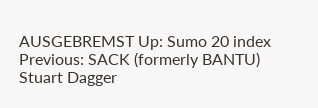AUSGEBREMST Up: Sumo 20 index Previous: SACK (formerly BANTU)
Stuart Dagger